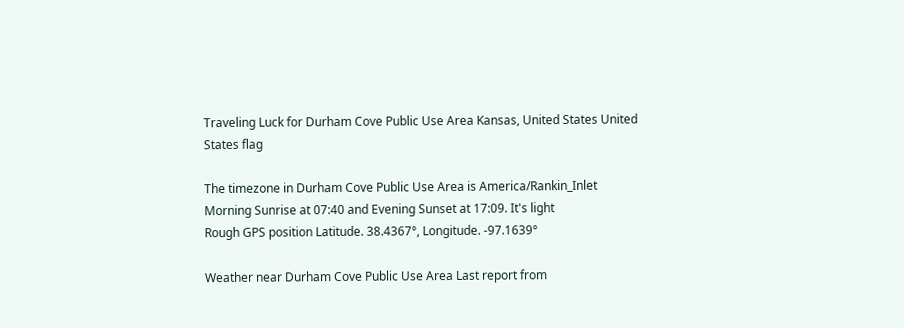Traveling Luck for Durham Cove Public Use Area Kansas, United States United States flag

The timezone in Durham Cove Public Use Area is America/Rankin_Inlet
Morning Sunrise at 07:40 and Evening Sunset at 17:09. It's light
Rough GPS position Latitude. 38.4367°, Longitude. -97.1639°

Weather near Durham Cove Public Use Area Last report from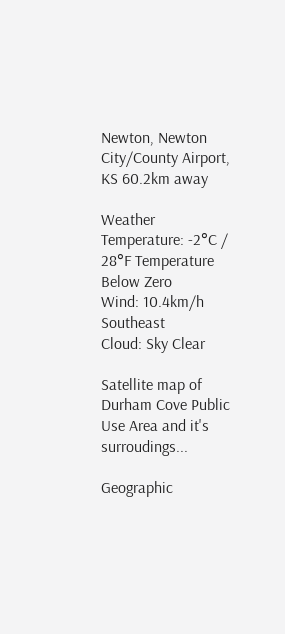Newton, Newton City/County Airport, KS 60.2km away

Weather Temperature: -2°C / 28°F Temperature Below Zero
Wind: 10.4km/h Southeast
Cloud: Sky Clear

Satellite map of Durham Cove Public Use Area and it's surroudings...

Geographic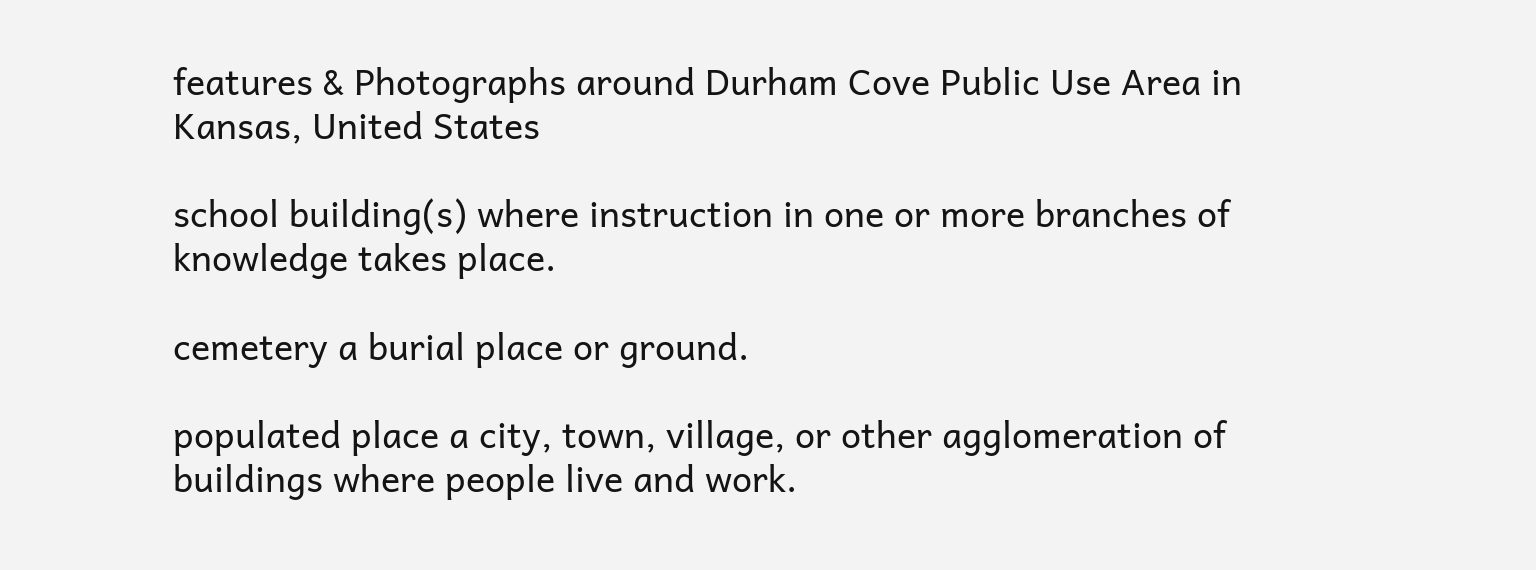features & Photographs around Durham Cove Public Use Area in Kansas, United States

school building(s) where instruction in one or more branches of knowledge takes place.

cemetery a burial place or ground.

populated place a city, town, village, or other agglomeration of buildings where people live and work.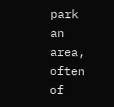park an area, often of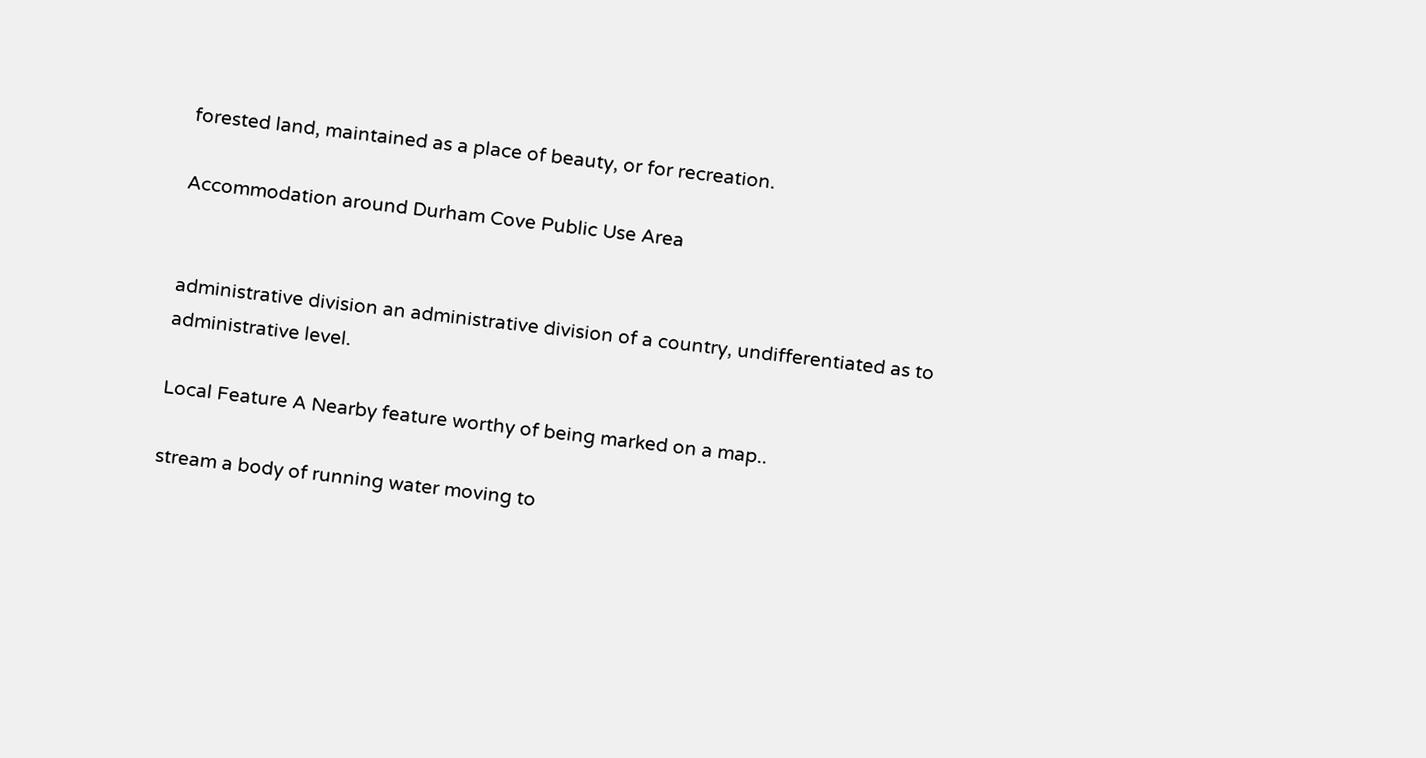forested land, maintained as a place of beauty, or for recreation.

Accommodation around Durham Cove Public Use Area


administrative division an administrative division of a country, undifferentiated as to administrative level.

Local Feature A Nearby feature worthy of being marked on a map..

stream a body of running water moving to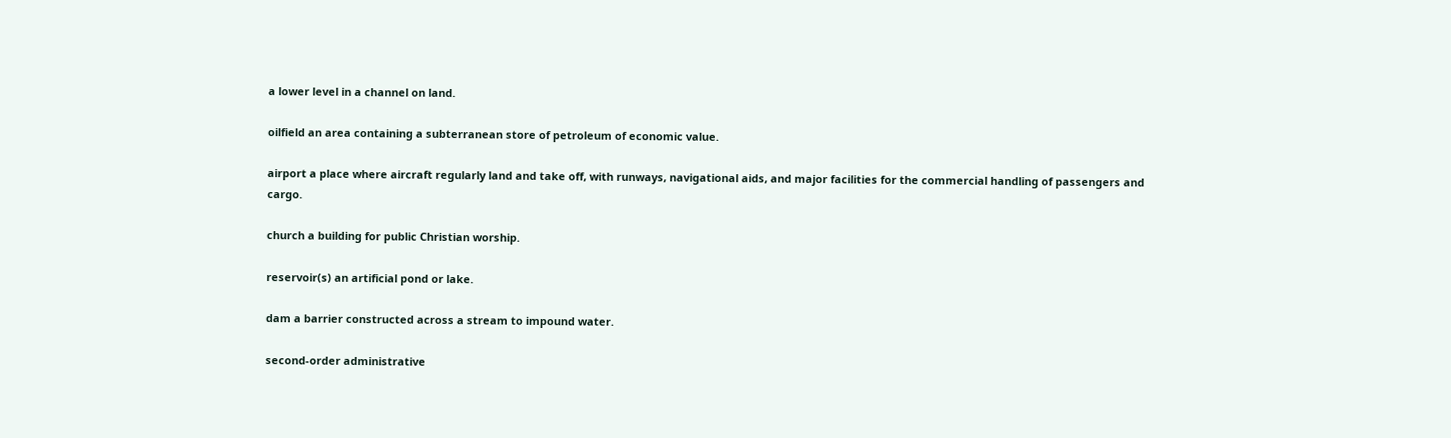a lower level in a channel on land.

oilfield an area containing a subterranean store of petroleum of economic value.

airport a place where aircraft regularly land and take off, with runways, navigational aids, and major facilities for the commercial handling of passengers and cargo.

church a building for public Christian worship.

reservoir(s) an artificial pond or lake.

dam a barrier constructed across a stream to impound water.

second-order administrative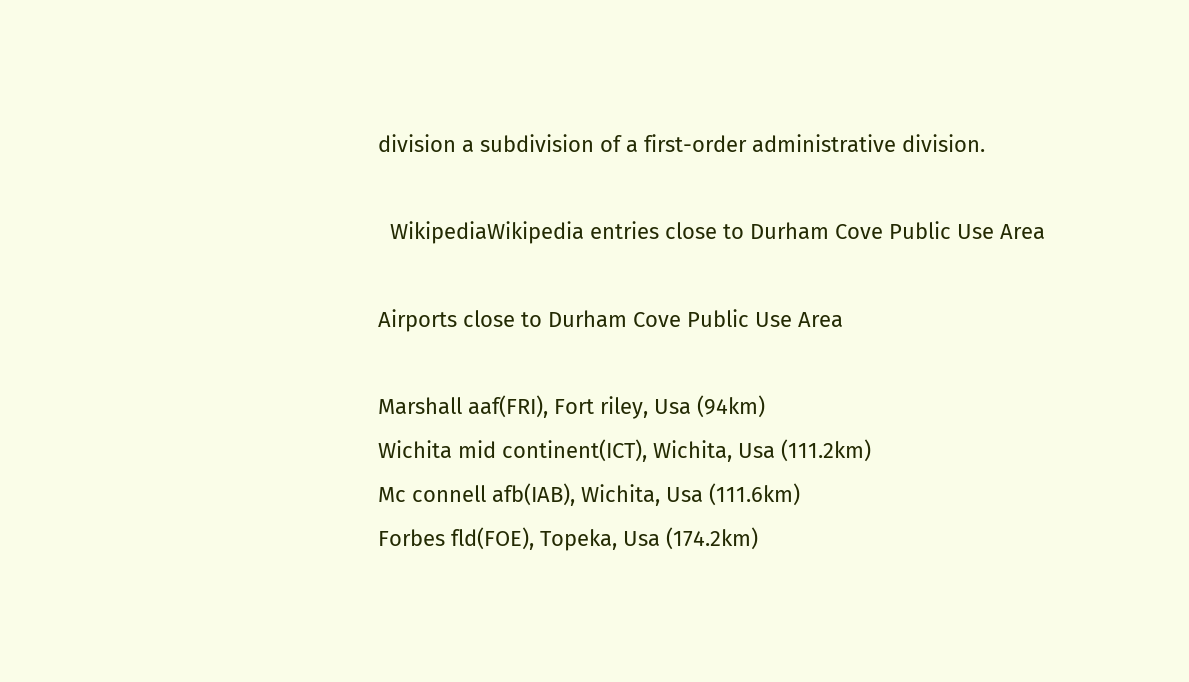division a subdivision of a first-order administrative division.

  WikipediaWikipedia entries close to Durham Cove Public Use Area

Airports close to Durham Cove Public Use Area

Marshall aaf(FRI), Fort riley, Usa (94km)
Wichita mid continent(ICT), Wichita, Usa (111.2km)
Mc connell afb(IAB), Wichita, Usa (111.6km)
Forbes fld(FOE), Topeka, Usa (174.2km)